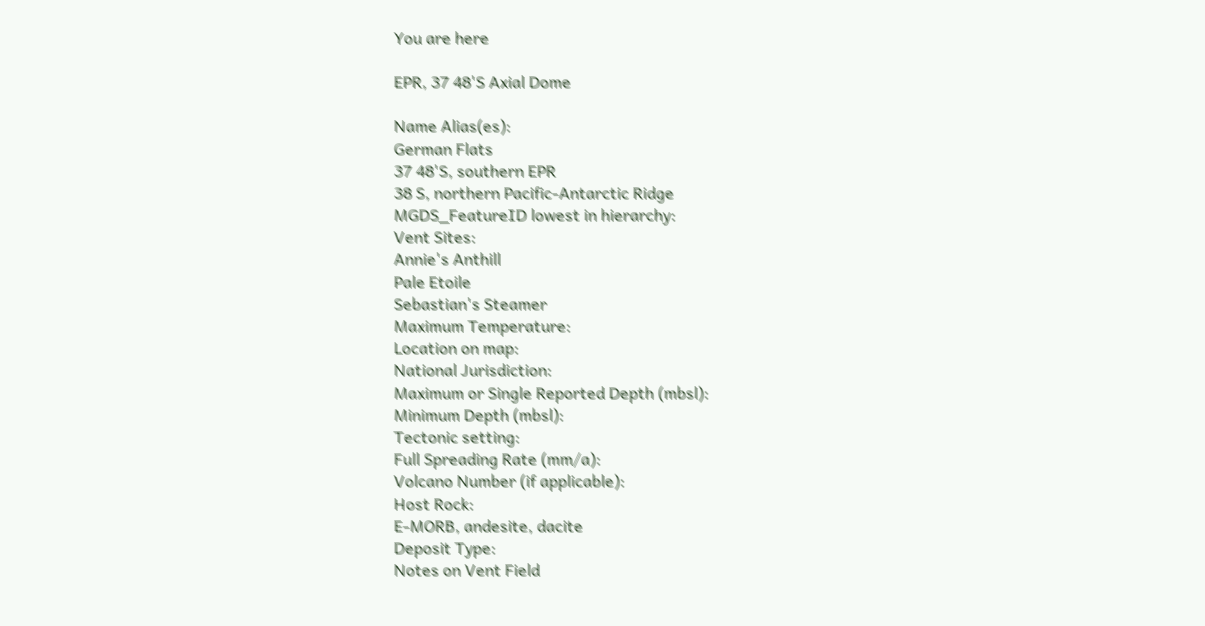You are here

EPR, 37 48'S Axial Dome

Name Alias(es):
German Flats
37 48'S, southern EPR
38 S, northern Pacific-Antarctic Ridge
MGDS_FeatureID lowest in hierarchy:
Vent Sites:
Annie's Anthill
Pale Etoile
Sebastian's Steamer
Maximum Temperature:
Location on map:
National Jurisdiction:
Maximum or Single Reported Depth (mbsl):
Minimum Depth (mbsl):
Tectonic setting:
Full Spreading Rate (mm/a):
Volcano Number (if applicable):
Host Rock:
E-MORB, andesite, dacite
Deposit Type:
Notes on Vent Field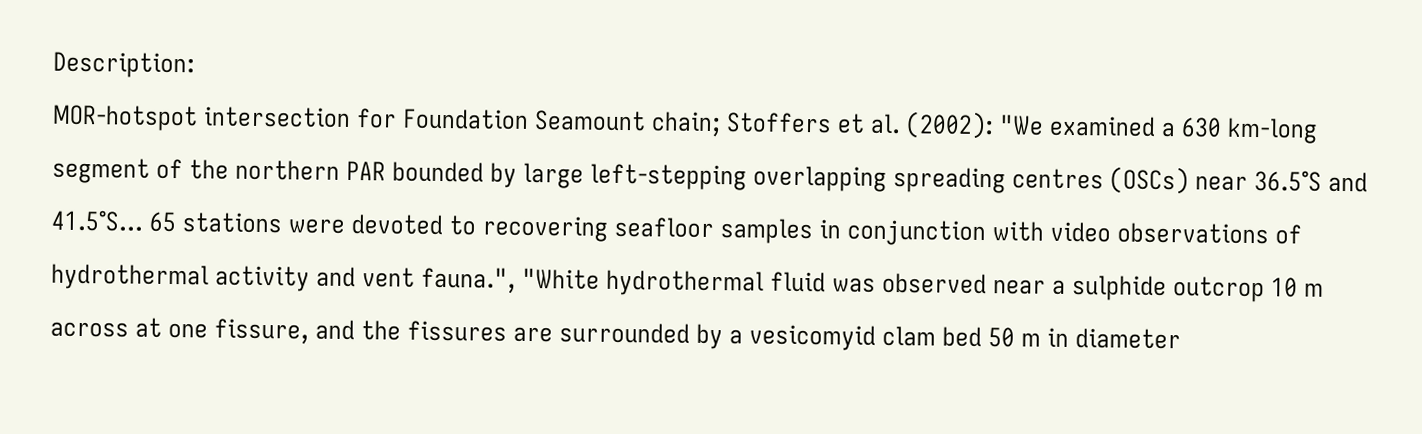Description:
MOR-hotspot intersection for Foundation Seamount chain; Stoffers et al. (2002): "We examined a 630 km-long segment of the northern PAR bounded by large left-stepping overlapping spreading centres (OSCs) near 36.5°S and 41.5°S... 65 stations were devoted to recovering seafloor samples in conjunction with video observations of hydrothermal activity and vent fauna.", "White hydrothermal fluid was observed near a sulphide outcrop 10 m across at one fissure, and the fissures are surrounded by a vesicomyid clam bed 50 m in diameter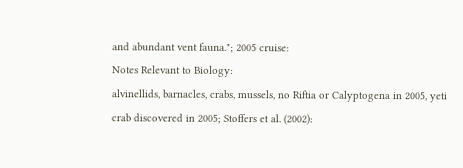and abundant vent fauna."; 2005 cruise:
Notes Relevant to Biology:
alvinellids, barnacles, crabs, mussels, no Riftia or Calyptogena in 2005, yeti crab discovered in 2005; Stoffers et al. (2002):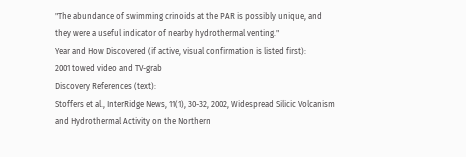"The abundance of swimming crinoids at the PAR is possibly unique, and they were a useful indicator of nearby hydrothermal venting."
Year and How Discovered (if active, visual confirmation is listed first):
2001 towed video and TV-grab
Discovery References (text):
Stoffers et al., InterRidge News, 11(1), 30-32, 2002, Widespread Silicic Volcanism and Hydrothermal Activity on the Northern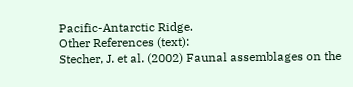Pacific-Antarctic Ridge.
Other References (text):
Stecher, J. et al. (2002) Faunal assemblages on the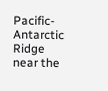Pacific-Antarctic Ridge near the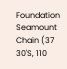Foundation Seamount Chain (37 30'S, 110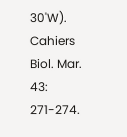30'W). Cahiers Biol. Mar. 43: 271-274.